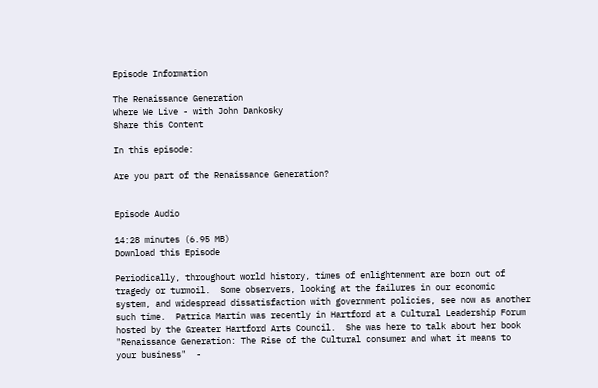Episode Information

The Renaissance Generation
Where We Live - with John Dankosky
Share this Content

In this episode:

Are you part of the Renaissance Generation?


Episode Audio

14:28 minutes (6.95 MB)
Download this Episode

Periodically, throughout world history, times of enlightenment are born out of tragedy or turmoil.  Some observers, looking at the failures in our economic system, and widespread dissatisfaction with government policies, see now as another such time.  Patrica Martin was recently in Hartford at a Cultural Leadership Forum hosted by the Greater Hartford Arts Council.  She was here to talk about her book "Renaissance Generation: The Rise of the Cultural consumer and what it means to your business"  -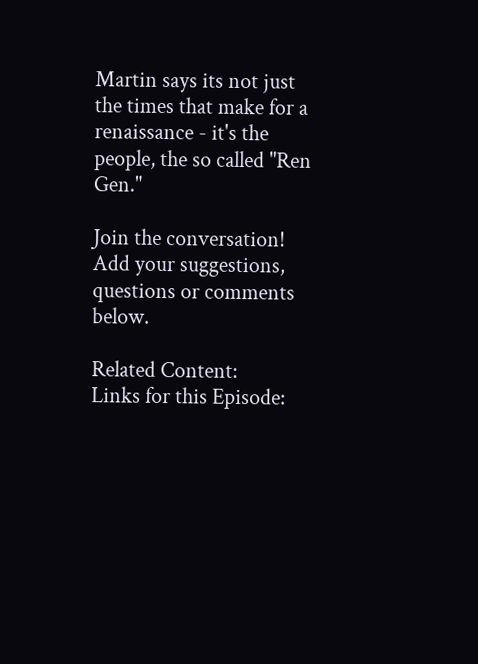Martin says its not just the times that make for a renaissance - it's the people, the so called "Ren Gen."

Join the conversation!  Add your suggestions, questions or comments below.

Related Content:
Links for this Episode: